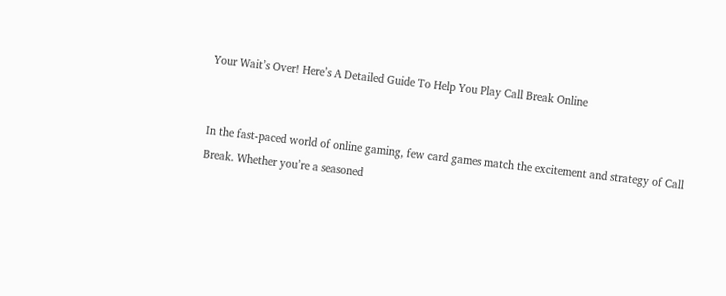Your Wait’s Over! Here’s A Detailed Guide To Help You Play Call Break Online


In the fast-paced world of online gaming, few card games match the excitement and strategy of Call Break. Whether you’re a seasoned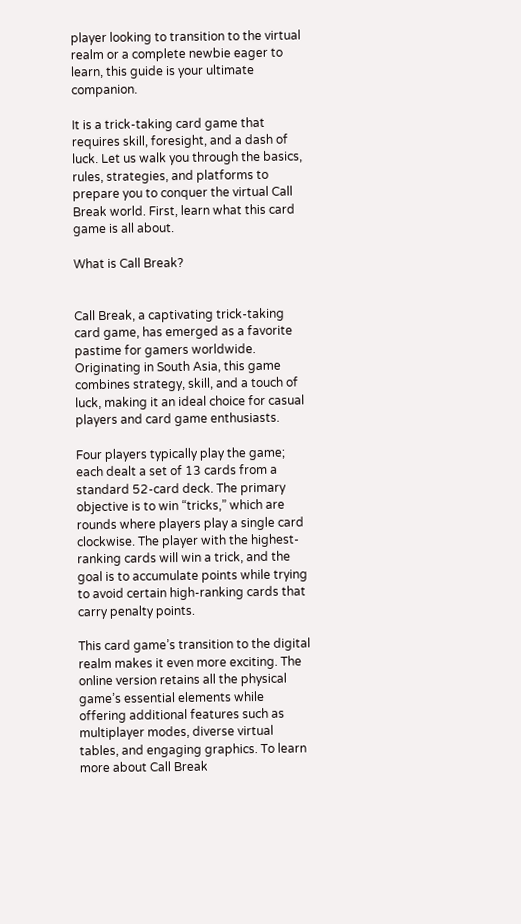player looking to transition to the virtual realm or a complete newbie eager to learn, this guide is your ultimate companion.

It is a trick-taking card game that requires skill, foresight, and a dash of luck. Let us walk you through the basics, rules, strategies, and platforms to prepare you to conquer the virtual Call Break world. First, learn what this card game is all about.

What is Call Break?


Call Break, a captivating trick-taking card game, has emerged as a favorite pastime for gamers worldwide. Originating in South Asia, this game combines strategy, skill, and a touch of luck, making it an ideal choice for casual players and card game enthusiasts.

Four players typically play the game; each dealt a set of 13 cards from a standard 52-card deck. The primary objective is to win “tricks,” which are rounds where players play a single card clockwise. The player with the highest-ranking cards will win a trick, and the goal is to accumulate points while trying to avoid certain high-ranking cards that carry penalty points.

This card game’s transition to the digital realm makes it even more exciting. The online version retains all the physical game’s essential elements while offering additional features such as multiplayer modes, diverse virtual tables, and engaging graphics. To learn more about Call Break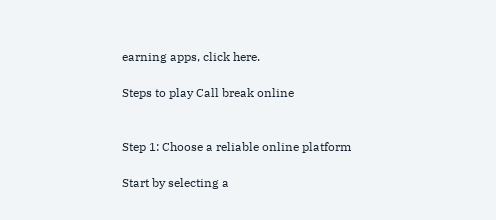earning apps, click here.

Steps to play Call break online


Step 1: Choose a reliable online platform

Start by selecting a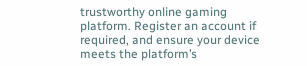trustworthy online gaming platform. Register an account if required, and ensure your device meets the platform’s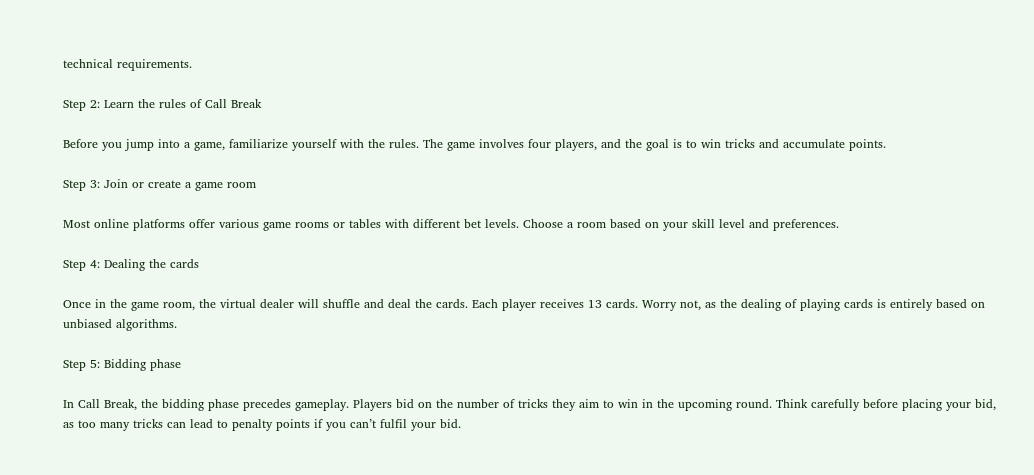technical requirements.

Step 2: Learn the rules of Call Break

Before you jump into a game, familiarize yourself with the rules. The game involves four players, and the goal is to win tricks and accumulate points.

Step 3: Join or create a game room

Most online platforms offer various game rooms or tables with different bet levels. Choose a room based on your skill level and preferences.

Step 4: Dealing the cards

Once in the game room, the virtual dealer will shuffle and deal the cards. Each player receives 13 cards. Worry not, as the dealing of playing cards is entirely based on unbiased algorithms.

Step 5: Bidding phase

In Call Break, the bidding phase precedes gameplay. Players bid on the number of tricks they aim to win in the upcoming round. Think carefully before placing your bid, as too many tricks can lead to penalty points if you can’t fulfil your bid.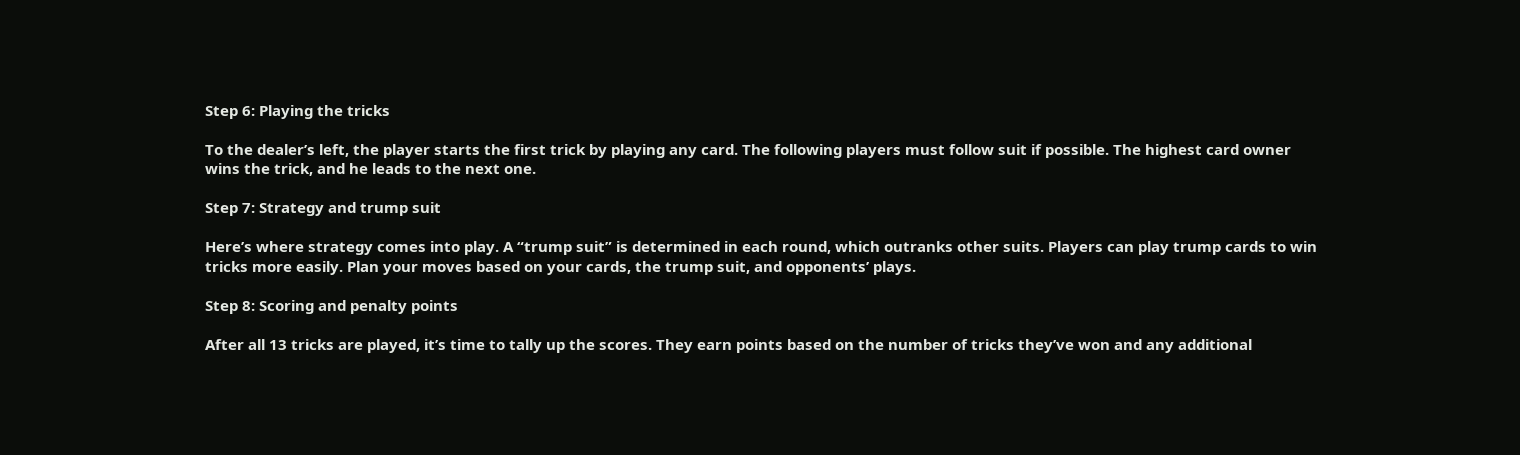Step 6: Playing the tricks

To the dealer’s left, the player starts the first trick by playing any card. The following players must follow suit if possible. The highest card owner wins the trick, and he leads to the next one.

Step 7: Strategy and trump suit

Here’s where strategy comes into play. A “trump suit” is determined in each round, which outranks other suits. Players can play trump cards to win tricks more easily. Plan your moves based on your cards, the trump suit, and opponents’ plays.

Step 8: Scoring and penalty points

After all 13 tricks are played, it’s time to tally up the scores. They earn points based on the number of tricks they’ve won and any additional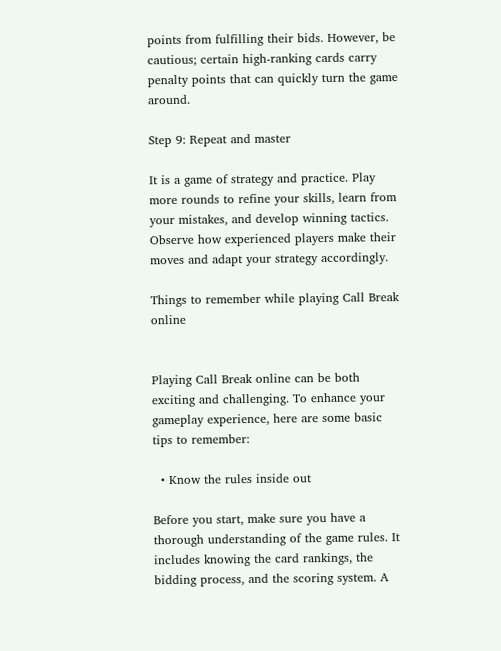points from fulfilling their bids. However, be cautious; certain high-ranking cards carry penalty points that can quickly turn the game around.

Step 9: Repeat and master

It is a game of strategy and practice. Play more rounds to refine your skills, learn from your mistakes, and develop winning tactics. Observe how experienced players make their moves and adapt your strategy accordingly.

Things to remember while playing Call Break online


Playing Call Break online can be both exciting and challenging. To enhance your gameplay experience, here are some basic tips to remember:

  • Know the rules inside out

Before you start, make sure you have a thorough understanding of the game rules. It includes knowing the card rankings, the bidding process, and the scoring system. A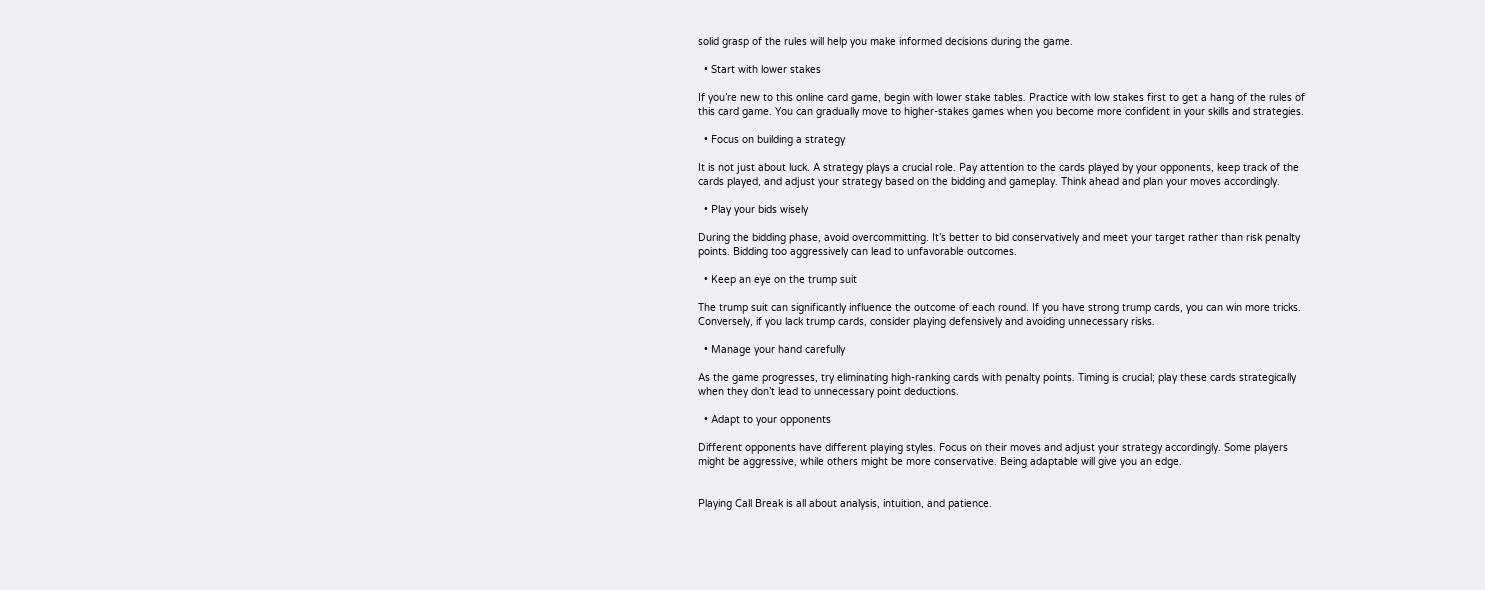solid grasp of the rules will help you make informed decisions during the game.

  • Start with lower stakes

If you’re new to this online card game, begin with lower stake tables. Practice with low stakes first to get a hang of the rules of this card game. You can gradually move to higher-stakes games when you become more confident in your skills and strategies.

  • Focus on building a strategy

It is not just about luck. A strategy plays a crucial role. Pay attention to the cards played by your opponents, keep track of the cards played, and adjust your strategy based on the bidding and gameplay. Think ahead and plan your moves accordingly.

  • Play your bids wisely

During the bidding phase, avoid overcommitting. It’s better to bid conservatively and meet your target rather than risk penalty points. Bidding too aggressively can lead to unfavorable outcomes.

  • Keep an eye on the trump suit

The trump suit can significantly influence the outcome of each round. If you have strong trump cards, you can win more tricks. Conversely, if you lack trump cards, consider playing defensively and avoiding unnecessary risks.

  • Manage your hand carefully

As the game progresses, try eliminating high-ranking cards with penalty points. Timing is crucial; play these cards strategically when they don’t lead to unnecessary point deductions.

  • Adapt to your opponents

Different opponents have different playing styles. Focus on their moves and adjust your strategy accordingly. Some players might be aggressive, while others might be more conservative. Being adaptable will give you an edge.


Playing Call Break is all about analysis, intuition, and patience.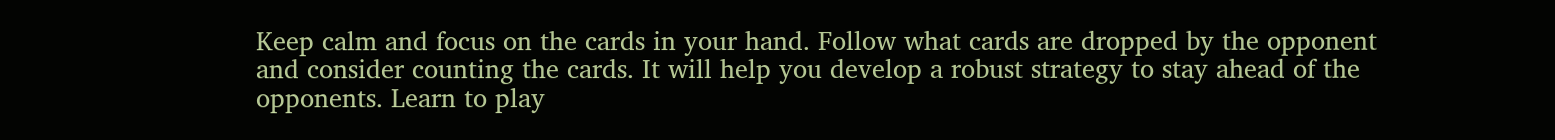Keep calm and focus on the cards in your hand. Follow what cards are dropped by the opponent and consider counting the cards. It will help you develop a robust strategy to stay ahead of the opponents. Learn to play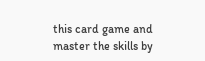this card game and master the skills by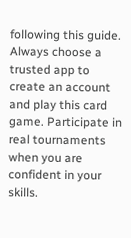following this guide. Always choose a trusted app to create an account and play this card game. Participate in real tournaments when you are confident in your skills.